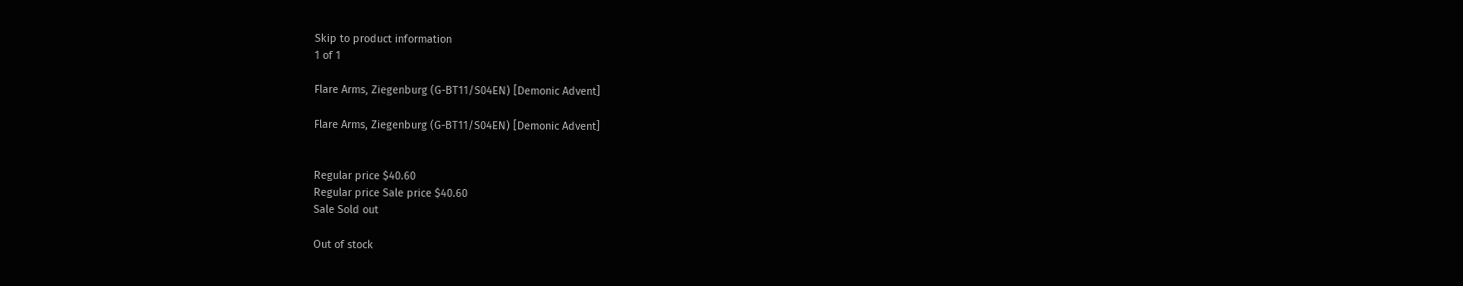Skip to product information
1 of 1

Flare Arms, Ziegenburg (G-BT11/S04EN) [Demonic Advent]

Flare Arms, Ziegenburg (G-BT11/S04EN) [Demonic Advent]


Regular price $40.60
Regular price Sale price $40.60
Sale Sold out

Out of stock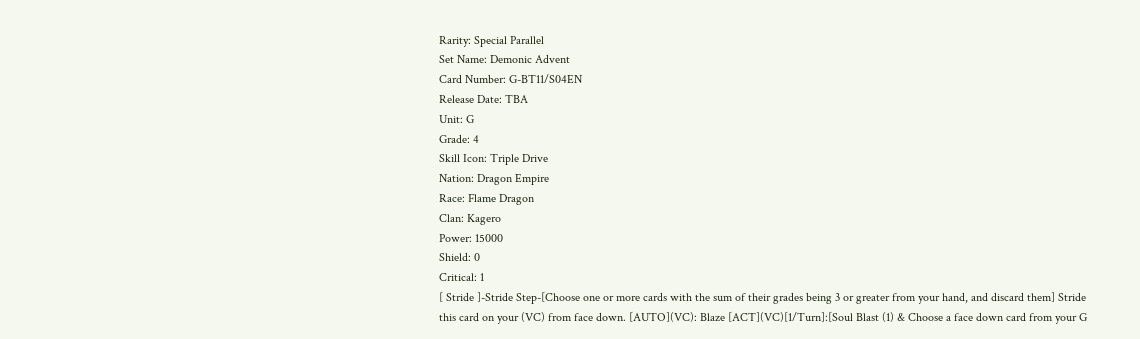Rarity: Special Parallel
Set Name: Demonic Advent
Card Number: G-BT11/S04EN
Release Date: TBA
Unit: G
Grade: 4
Skill Icon: Triple Drive
Nation: Dragon Empire
Race: Flame Dragon
Clan: Kagero
Power: 15000
Shield: 0
Critical: 1
[ Stride ]-Stride Step-[Choose one or more cards with the sum of their grades being 3 or greater from your hand, and discard them] Stride this card on your (VC) from face down. [AUTO](VC): Blaze [ACT](VC)[1/Turn]:[Soul Blast (1) & Choose a face down card from your G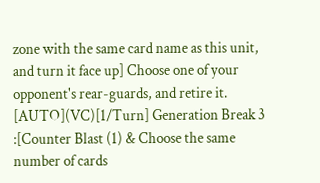zone with the same card name as this unit, and turn it face up] Choose one of your opponent's rear-guards, and retire it. [AUTO](VC)[1/Turn] Generation Break 3 :[Counter Blast (1) & Choose the same number of cards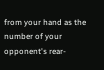from your hand as the number of your opponent's rear-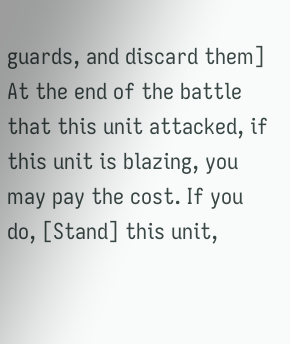guards, and discard them] At the end of the battle that this unit attacked, if this unit is blazing, you may pay the cost. If you do, [Stand] this unit,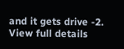and it gets drive -2.
View full details